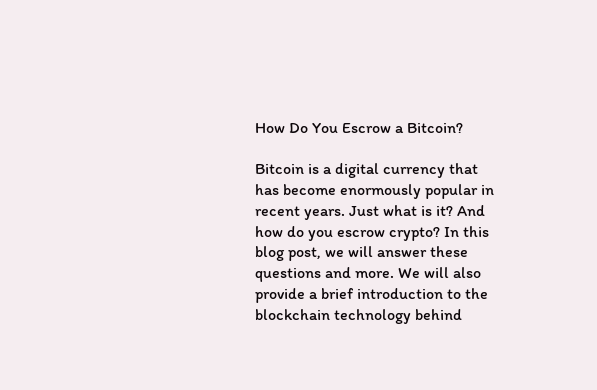How Do You Escrow a Bitcoin?

Bitcoin is a digital currency that has become enormously popular in recent years. Just what is it? And how do you escrow crypto? In this blog post, we will answer these questions and more. We will also provide a brief introduction to the blockchain technology behind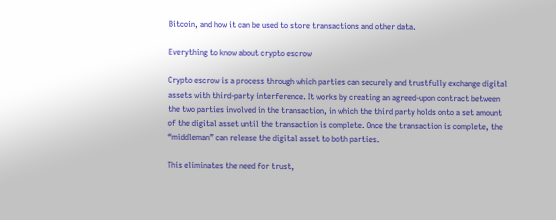Bitcoin, and how it can be used to store transactions and other data.

Everything to know about crypto escrow

Crypto escrow is a process through which parties can securely and trustfully exchange digital assets with third-party interference. It works by creating an agreed-upon contract between the two parties involved in the transaction, in which the third party holds onto a set amount of the digital asset until the transaction is complete. Once the transaction is complete, the “middleman” can release the digital asset to both parties.

This eliminates the need for trust,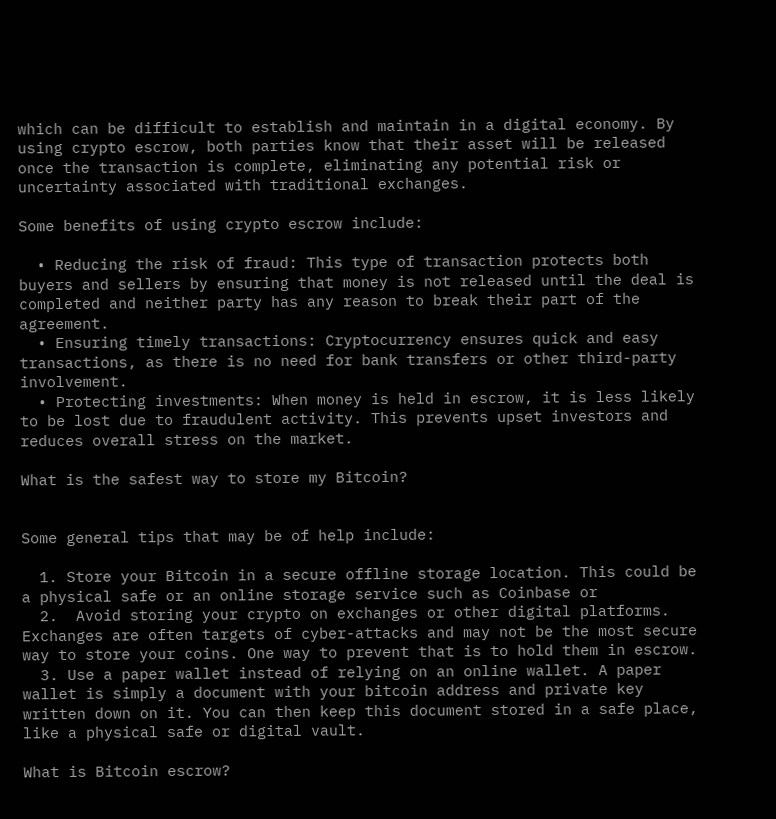which can be difficult to establish and maintain in a digital economy. By using crypto escrow, both parties know that their asset will be released once the transaction is complete, eliminating any potential risk or uncertainty associated with traditional exchanges.

Some benefits of using crypto escrow include:

  • Reducing the risk of fraud: This type of transaction protects both buyers and sellers by ensuring that money is not released until the deal is completed and neither party has any reason to break their part of the agreement.
  • Ensuring timely transactions: Cryptocurrency ensures quick and easy transactions, as there is no need for bank transfers or other third-party involvement.
  • Protecting investments: When money is held in escrow, it is less likely to be lost due to fraudulent activity. This prevents upset investors and reduces overall stress on the market.

What is the safest way to store my Bitcoin?


Some general tips that may be of help include:

  1. Store your Bitcoin in a secure offline storage location. This could be a physical safe or an online storage service such as Coinbase or
  2.  Avoid storing your crypto on exchanges or other digital platforms. Exchanges are often targets of cyber-attacks and may not be the most secure way to store your coins. One way to prevent that is to hold them in escrow.
  3. Use a paper wallet instead of relying on an online wallet. A paper wallet is simply a document with your bitcoin address and private key written down on it. You can then keep this document stored in a safe place, like a physical safe or digital vault.

What is Bitcoin escrow?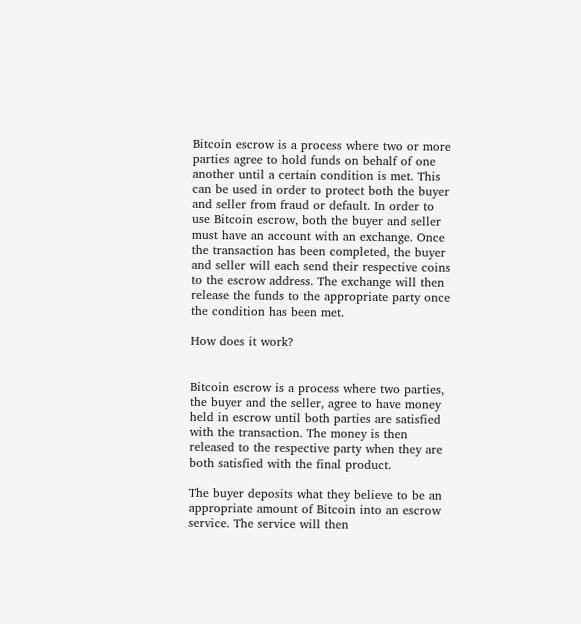Bitcoin escrow is a process where two or more parties agree to hold funds on behalf of one another until a certain condition is met. This can be used in order to protect both the buyer and seller from fraud or default. In order to use Bitcoin escrow, both the buyer and seller must have an account with an exchange. Once the transaction has been completed, the buyer and seller will each send their respective coins to the escrow address. The exchange will then release the funds to the appropriate party once the condition has been met.

How does it work?


Bitcoin escrow is a process where two parties, the buyer and the seller, agree to have money held in escrow until both parties are satisfied with the transaction. The money is then released to the respective party when they are both satisfied with the final product.

The buyer deposits what they believe to be an appropriate amount of Bitcoin into an escrow service. The service will then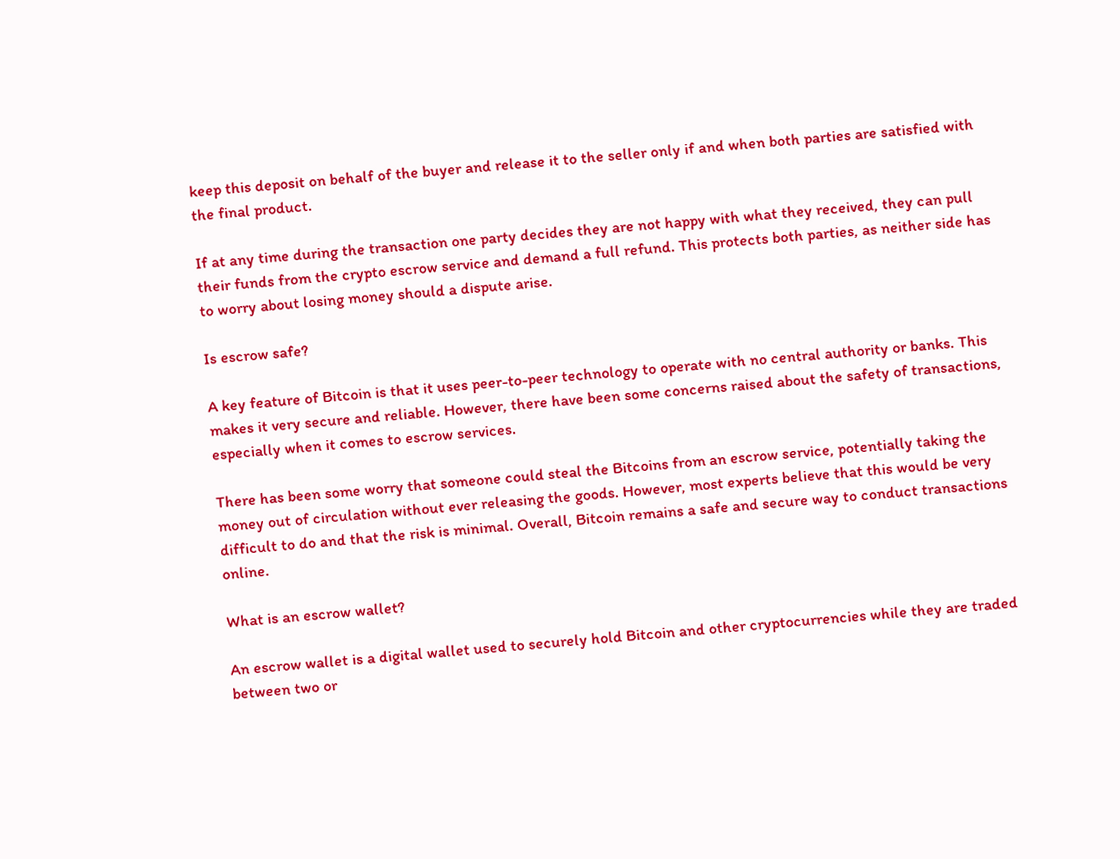keep this deposit on behalf of the buyer and release it to the seller only if and when both parties are satisfied with the final product.

If at any time during the transaction one party decides they are not happy with what they received, they can pull their funds from the crypto escrow service and demand a full refund. This protects both parties, as neither side has to worry about losing money should a dispute arise.

Is escrow safe?

A key feature of Bitcoin is that it uses peer-to-peer technology to operate with no central authority or banks. This makes it very secure and reliable. However, there have been some concerns raised about the safety of transactions, especially when it comes to escrow services.

There has been some worry that someone could steal the Bitcoins from an escrow service, potentially taking the money out of circulation without ever releasing the goods. However, most experts believe that this would be very difficult to do and that the risk is minimal. Overall, Bitcoin remains a safe and secure way to conduct transactions online.

What is an escrow wallet?

An escrow wallet is a digital wallet used to securely hold Bitcoin and other cryptocurrencies while they are traded between two or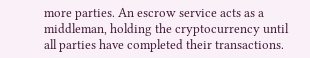more parties. An escrow service acts as a middleman, holding the cryptocurrency until all parties have completed their transactions.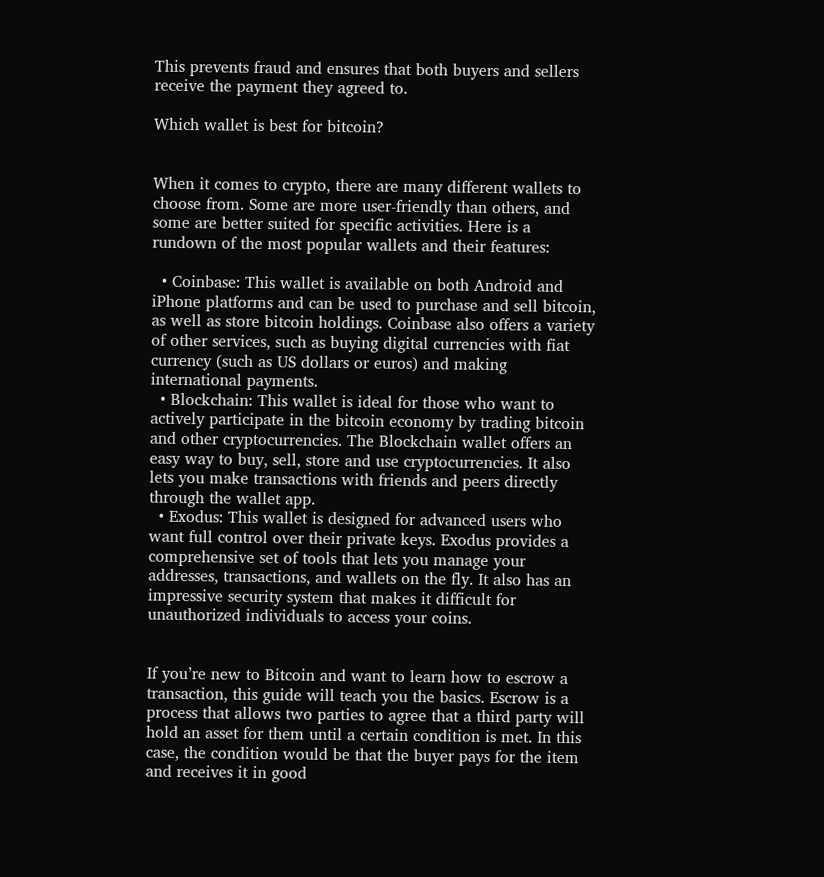This prevents fraud and ensures that both buyers and sellers receive the payment they agreed to.

Which wallet is best for bitcoin?


When it comes to crypto, there are many different wallets to choose from. Some are more user-friendly than others, and some are better suited for specific activities. Here is a rundown of the most popular wallets and their features:

  • Coinbase: This wallet is available on both Android and iPhone platforms and can be used to purchase and sell bitcoin, as well as store bitcoin holdings. Coinbase also offers a variety of other services, such as buying digital currencies with fiat currency (such as US dollars or euros) and making international payments.
  • Blockchain: This wallet is ideal for those who want to actively participate in the bitcoin economy by trading bitcoin and other cryptocurrencies. The Blockchain wallet offers an easy way to buy, sell, store and use cryptocurrencies. It also lets you make transactions with friends and peers directly through the wallet app.
  • Exodus: This wallet is designed for advanced users who want full control over their private keys. Exodus provides a comprehensive set of tools that lets you manage your addresses, transactions, and wallets on the fly. It also has an impressive security system that makes it difficult for unauthorized individuals to access your coins.


If you’re new to Bitcoin and want to learn how to escrow a transaction, this guide will teach you the basics. Escrow is a process that allows two parties to agree that a third party will hold an asset for them until a certain condition is met. In this case, the condition would be that the buyer pays for the item and receives it in good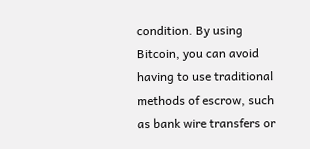condition. By using Bitcoin, you can avoid having to use traditional methods of escrow, such as bank wire transfers or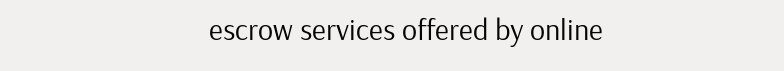escrow services offered by online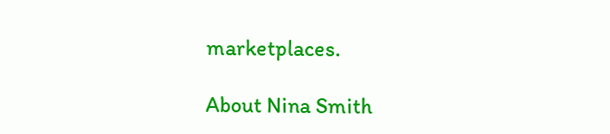marketplaces.

About Nina Smith